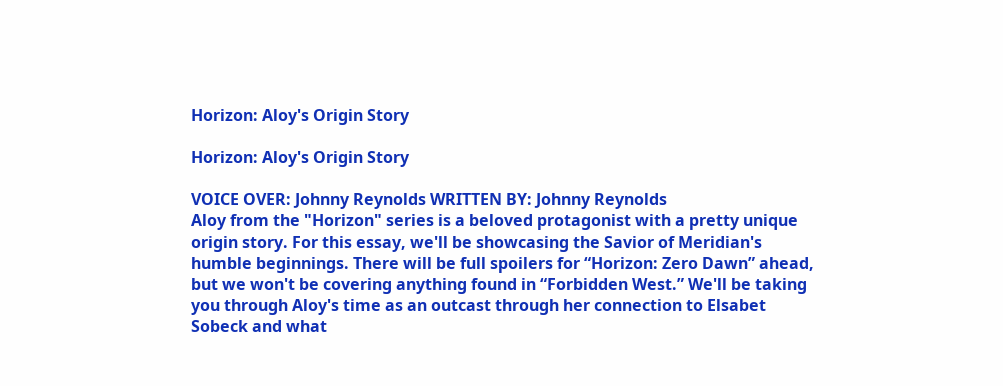Horizon: Aloy's Origin Story

Horizon: Aloy's Origin Story

VOICE OVER: Johnny Reynolds WRITTEN BY: Johnny Reynolds
Aloy from the "Horizon" series is a beloved protagonist with a pretty unique origin story. For this essay, we'll be showcasing the Savior of Meridian's humble beginnings. There will be full spoilers for “Horizon: Zero Dawn” ahead, but we won't be covering anything found in “Forbidden West.” We'll be taking you through Aloy's time as an outcast through her connection to Elsabet Sobeck and what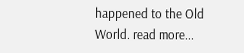happened to the Old World. read more...